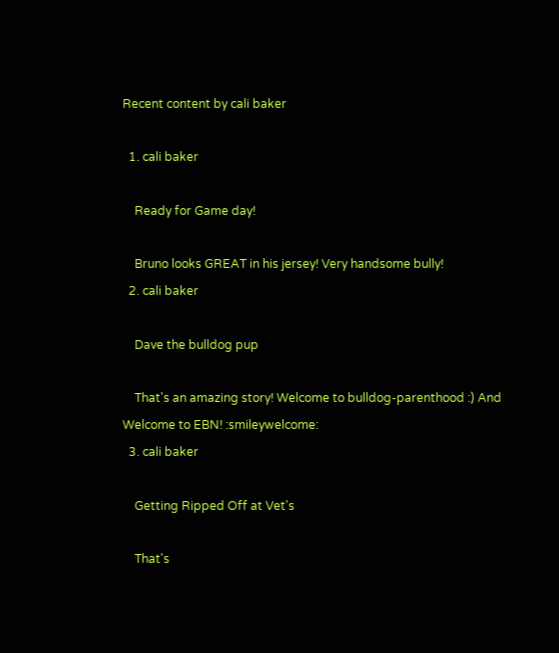Recent content by cali baker

  1. cali baker

    Ready for Game day!

    Bruno looks GREAT in his jersey! Very handsome bully!
  2. cali baker

    Dave the bulldog pup

    That's an amazing story! Welcome to bulldog-parenthood :) And Welcome to EBN! :smileywelcome:
  3. cali baker

    Getting Ripped Off at Vet's

    That's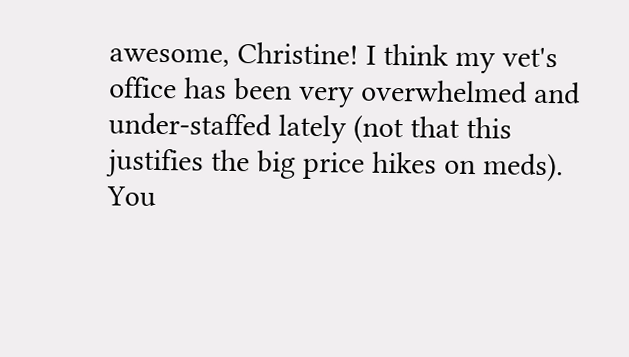awesome, Christine! I think my vet's office has been very overwhelmed and under-staffed lately (not that this justifies the big price hikes on meds). You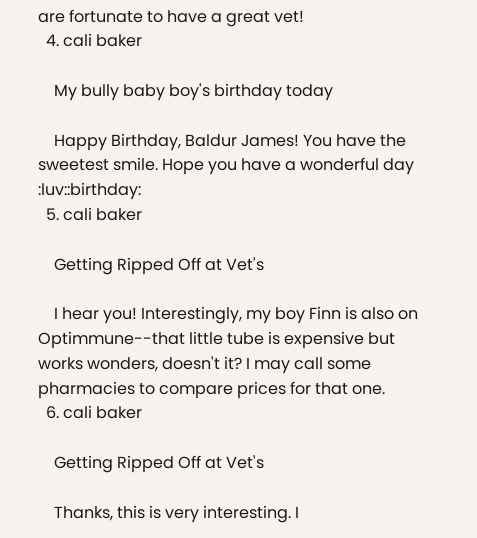are fortunate to have a great vet!
  4. cali baker

    My bully baby boy's birthday today

    Happy Birthday, Baldur James! You have the sweetest smile. Hope you have a wonderful day :luv::birthday:
  5. cali baker

    Getting Ripped Off at Vet's

    I hear you! Interestingly, my boy Finn is also on Optimmune--that little tube is expensive but works wonders, doesn't it? I may call some pharmacies to compare prices for that one.
  6. cali baker

    Getting Ripped Off at Vet's

    Thanks, this is very interesting. I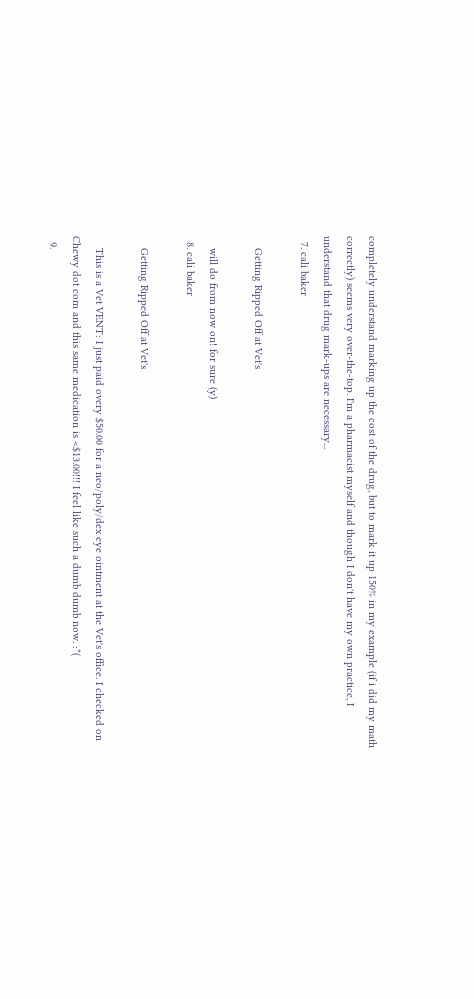completely understand marking up the cost of the drug, but to mark it up 150% in my example (if i did my math correctly) seems very over-the-top. I'm a pharmacist myself and though I don't have my own practice, I understand that drug mark-ups are necessary...
  7. cali baker

    Getting Ripped Off at Vet's

    will do from now on! for sure (y)
  8. cali baker

    Getting Ripped Off at Vet's

    This is a Vet VENT: I just paid overy $50.00 for a neo/poly/dex eye ointment at the Vet's office. I checked on Chewy dot com and this same medication is <$13.00!!! I feel like such a dumb dumb now. :*(
  9.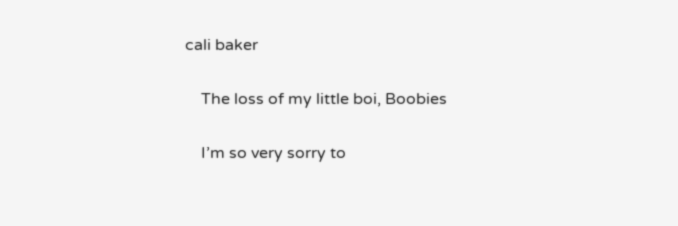cali baker

    The loss of my little boi, Boobies

    I’m so very sorry to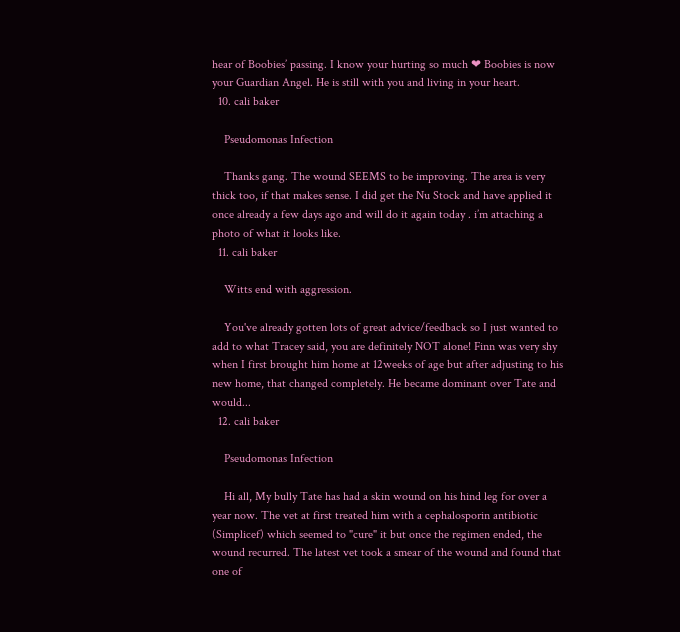hear of Boobies’ passing. I know your hurting so much ❤ Boobies is now your Guardian Angel. He is still with you and living in your heart.
  10. cali baker

    Pseudomonas Infection

    Thanks gang. The wound SEEMS to be improving. The area is very thick too, if that makes sense. I did get the Nu Stock and have applied it once already a few days ago and will do it again today . i’m attaching a photo of what it looks like.
  11. cali baker

    Witts end with aggression.

    You've already gotten lots of great advice/feedback so I just wanted to add to what Tracey said, you are definitely NOT alone! Finn was very shy when I first brought him home at 12weeks of age but after adjusting to his new home, that changed completely. He became dominant over Tate and would...
  12. cali baker

    Pseudomonas Infection

    Hi all, My bully Tate has had a skin wound on his hind leg for over a year now. The vet at first treated him with a cephalosporin antibiotic (Simplicef) which seemed to "cure" it but once the regimen ended, the wound recurred. The latest vet took a smear of the wound and found that one of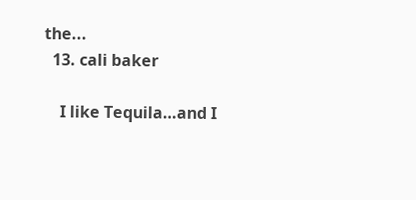the...
  13. cali baker

    I like Tequila…and I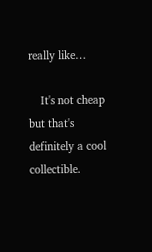really like…

    It's not cheap but that's definitely a cool collectible.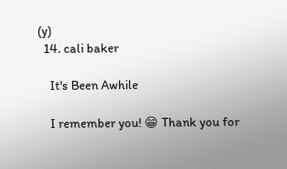(y)
  14. cali baker

    It's Been Awhile

    I remember you! 😁 Thank you for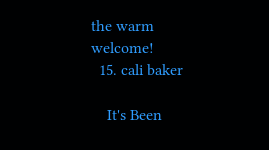the warm welcome!
  15. cali baker

    It's Been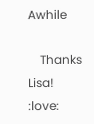Awhile

    Thanks Lisa! :love: